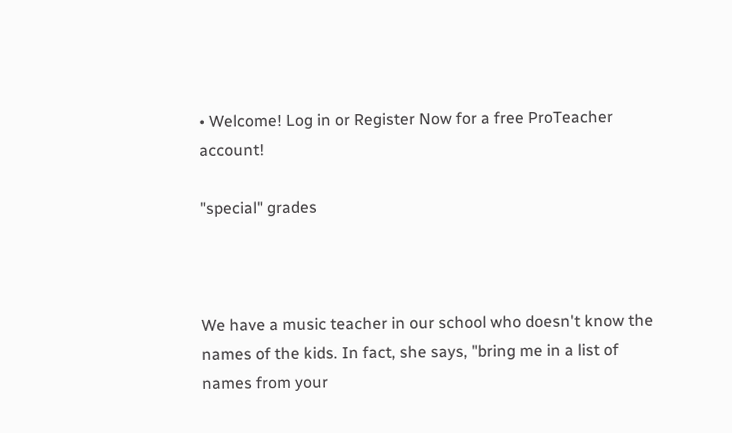• Welcome! Log in or Register Now for a free ProTeacher account!

"special" grades



We have a music teacher in our school who doesn't know the names of the kids. In fact, she says, "bring me in a list of names from your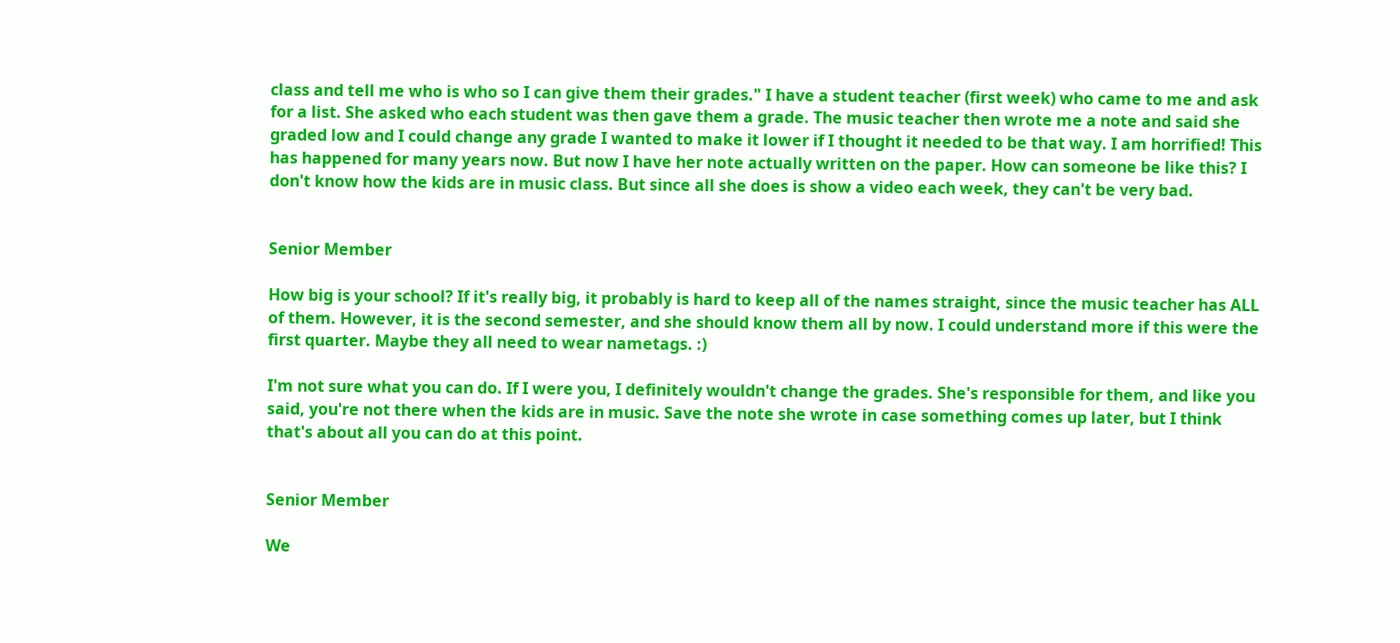class and tell me who is who so I can give them their grades." I have a student teacher (first week) who came to me and ask for a list. She asked who each student was then gave them a grade. The music teacher then wrote me a note and said she graded low and I could change any grade I wanted to make it lower if I thought it needed to be that way. I am horrified! This has happened for many years now. But now I have her note actually written on the paper. How can someone be like this? I don't know how the kids are in music class. But since all she does is show a video each week, they can't be very bad.


Senior Member

How big is your school? If it's really big, it probably is hard to keep all of the names straight, since the music teacher has ALL of them. However, it is the second semester, and she should know them all by now. I could understand more if this were the first quarter. Maybe they all need to wear nametags. :)

I'm not sure what you can do. If I were you, I definitely wouldn't change the grades. She's responsible for them, and like you said, you're not there when the kids are in music. Save the note she wrote in case something comes up later, but I think that's about all you can do at this point.


Senior Member

We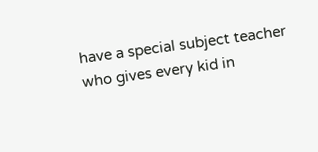have a special subject teacher who gives every kid in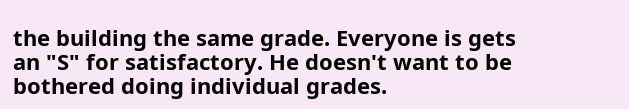the building the same grade. Everyone is gets an "S" for satisfactory. He doesn't want to be bothered doing individual grades.